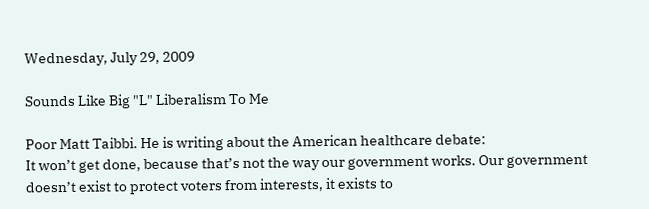Wednesday, July 29, 2009

Sounds Like Big "L" Liberalism To Me

Poor Matt Taibbi. He is writing about the American healthcare debate:
It won’t get done, because that’s not the way our government works. Our government doesn’t exist to protect voters from interests, it exists to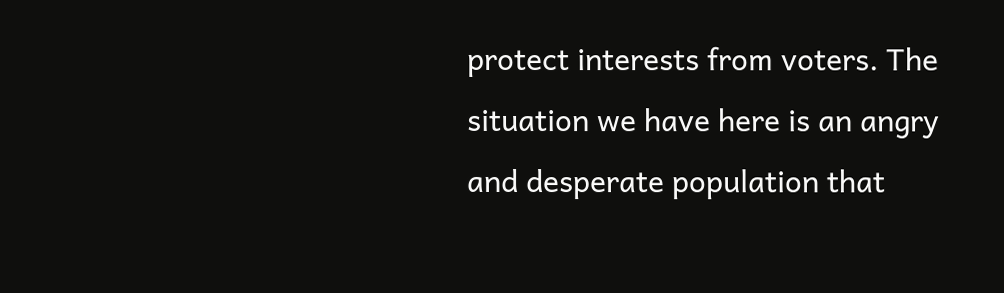protect interests from voters. The situation we have here is an angry and desperate population that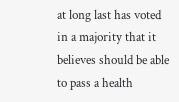at long last has voted in a majority that it believes should be able to pass a health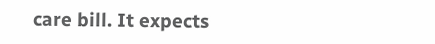care bill. It expects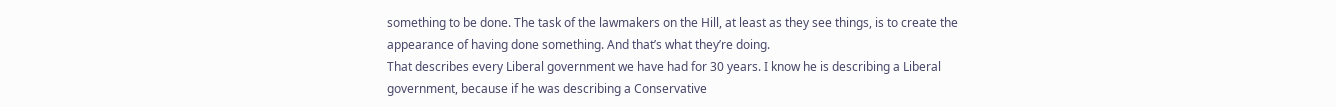something to be done. The task of the lawmakers on the Hill, at least as they see things, is to create the appearance of having done something. And that’s what they’re doing.
That describes every Liberal government we have had for 30 years. I know he is describing a Liberal government, because if he was describing a Conservative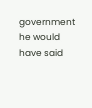government he would have said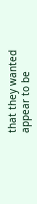that they wanted appear to be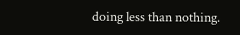doing less than nothing.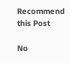Recommend this Post

No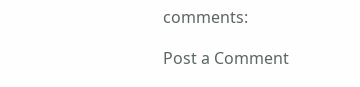comments:

Post a Comment